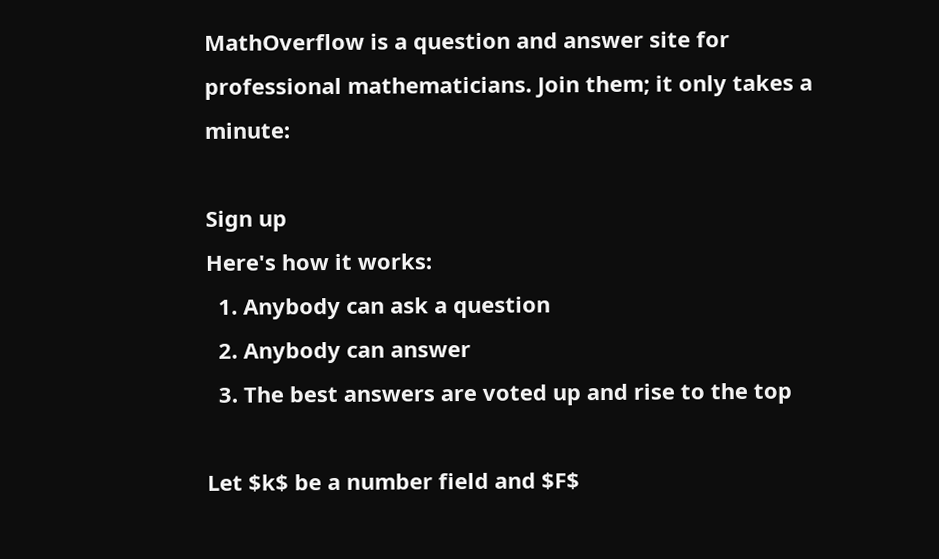MathOverflow is a question and answer site for professional mathematicians. Join them; it only takes a minute:

Sign up
Here's how it works:
  1. Anybody can ask a question
  2. Anybody can answer
  3. The best answers are voted up and rise to the top

Let $k$ be a number field and $F$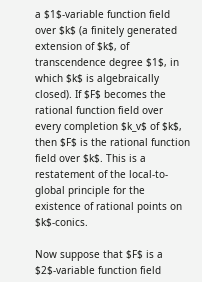a $1$-variable function field over $k$ (a finitely generated extension of $k$, of transcendence degree $1$, in which $k$ is algebraically closed). If $F$ becomes the rational function field over every completion $k_v$ of $k$, then $F$ is the rational function field over $k$. This is a restatement of the local-to-global principle for the existence of rational points on $k$-conics.

Now suppose that $F$ is a $2$-variable function field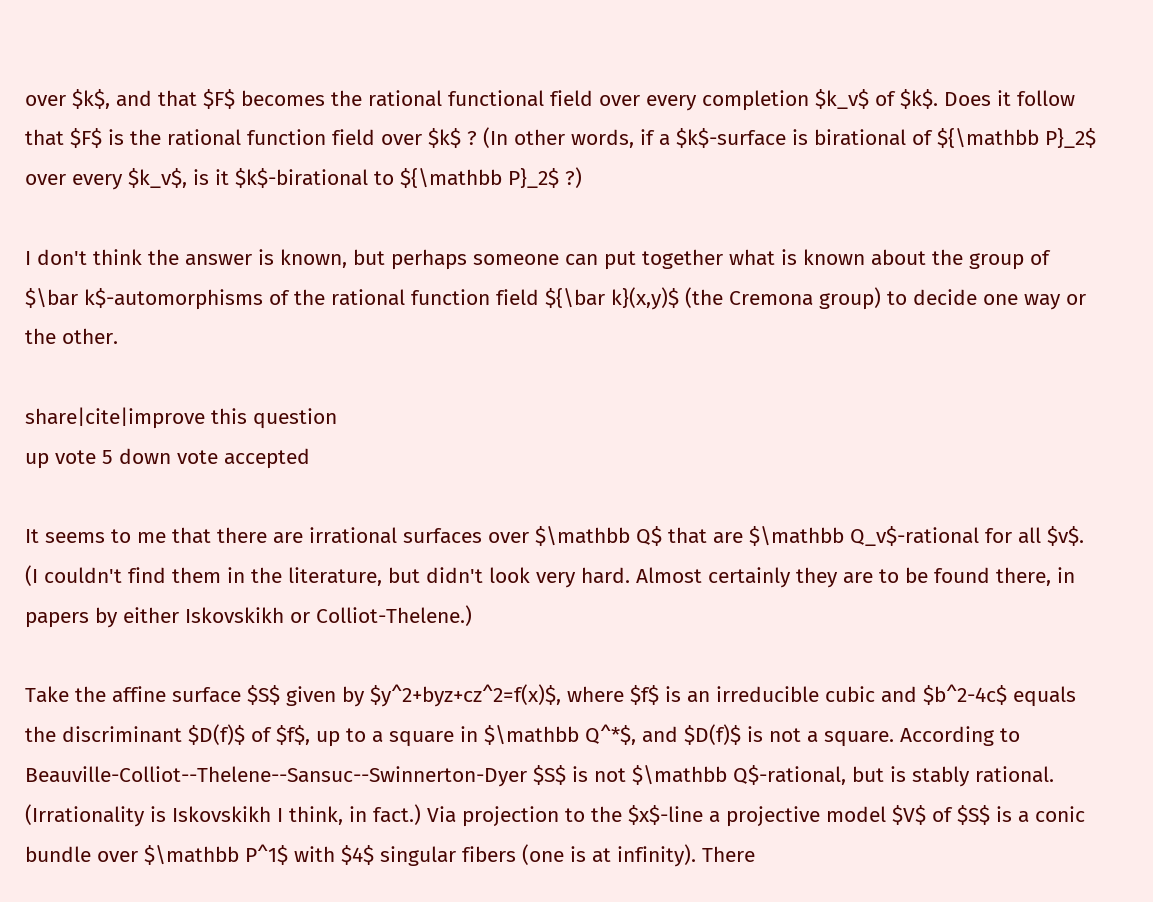over $k$, and that $F$ becomes the rational functional field over every completion $k_v$ of $k$. Does it follow that $F$ is the rational function field over $k$ ? (In other words, if a $k$-surface is birational of ${\mathbb P}_2$ over every $k_v$, is it $k$-birational to ${\mathbb P}_2$ ?)

I don't think the answer is known, but perhaps someone can put together what is known about the group of $\bar k$-automorphisms of the rational function field ${\bar k}(x,y)$ (the Cremona group) to decide one way or the other.

share|cite|improve this question
up vote 5 down vote accepted

It seems to me that there are irrational surfaces over $\mathbb Q$ that are $\mathbb Q_v$-rational for all $v$. (I couldn't find them in the literature, but didn't look very hard. Almost certainly they are to be found there, in papers by either Iskovskikh or Colliot-Thelene.)

Take the affine surface $S$ given by $y^2+byz+cz^2=f(x)$, where $f$ is an irreducible cubic and $b^2-4c$ equals the discriminant $D(f)$ of $f$, up to a square in $\mathbb Q^*$, and $D(f)$ is not a square. According to Beauville-Colliot--Thelene--Sansuc--Swinnerton-Dyer $S$ is not $\mathbb Q$-rational, but is stably rational. (Irrationality is Iskovskikh I think, in fact.) Via projection to the $x$-line a projective model $V$ of $S$ is a conic bundle over $\mathbb P^1$ with $4$ singular fibers (one is at infinity). There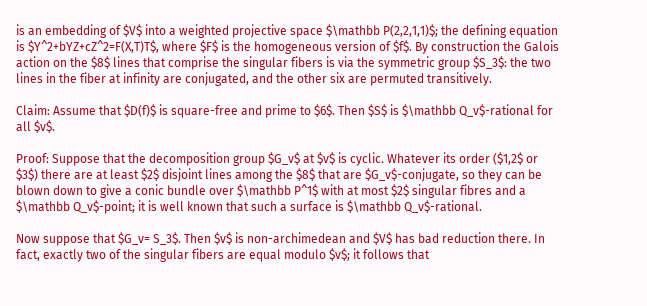is an embedding of $V$ into a weighted projective space $\mathbb P(2,2,1,1)$; the defining equation is $Y^2+bYZ+cZ^2=F(X,T)T$, where $F$ is the homogeneous version of $f$. By construction the Galois action on the $8$ lines that comprise the singular fibers is via the symmetric group $S_3$: the two lines in the fiber at infinity are conjugated, and the other six are permuted transitively.

Claim: Assume that $D(f)$ is square-free and prime to $6$. Then $S$ is $\mathbb Q_v$-rational for all $v$.

Proof: Suppose that the decomposition group $G_v$ at $v$ is cyclic. Whatever its order ($1,2$ or $3$) there are at least $2$ disjoint lines among the $8$ that are $G_v$-conjugate, so they can be blown down to give a conic bundle over $\mathbb P^1$ with at most $2$ singular fibres and a $\mathbb Q_v$-point; it is well known that such a surface is $\mathbb Q_v$-rational.

Now suppose that $G_v= S_3$. Then $v$ is non-archimedean and $V$ has bad reduction there. In fact, exactly two of the singular fibers are equal modulo $v$; it follows that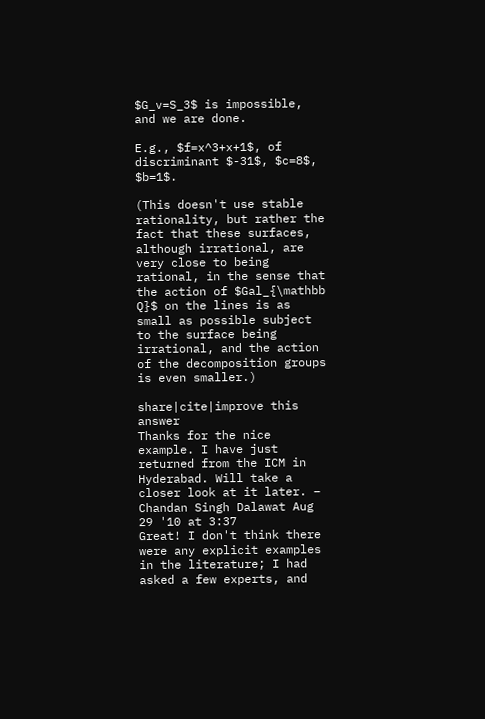$G_v=S_3$ is impossible, and we are done.

E.g., $f=x^3+x+1$, of discriminant $-31$, $c=8$, $b=1$.

(This doesn't use stable rationality, but rather the fact that these surfaces, although irrational, are very close to being rational, in the sense that the action of $Gal_{\mathbb Q}$ on the lines is as small as possible subject to the surface being irrational, and the action of the decomposition groups is even smaller.)

share|cite|improve this answer
Thanks for the nice example. I have just returned from the ICM in Hyderabad. Will take a closer look at it later. – Chandan Singh Dalawat Aug 29 '10 at 3:37
Great! I don't think there were any explicit examples in the literature; I had asked a few experts, and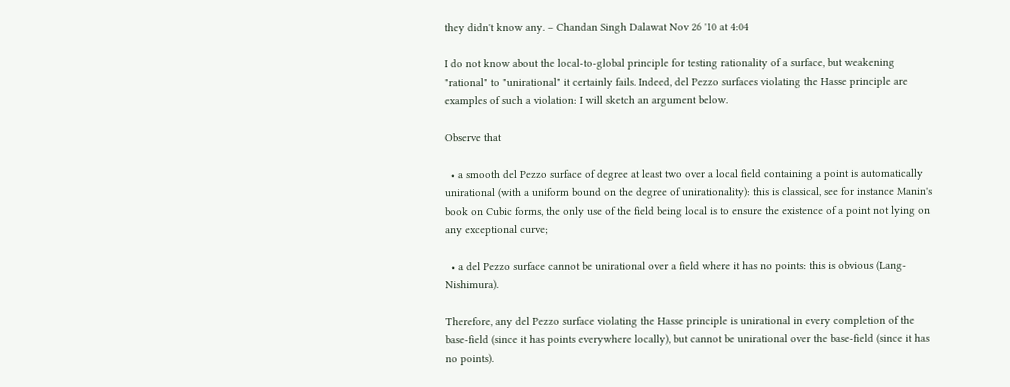they didn't know any. – Chandan Singh Dalawat Nov 26 '10 at 4:04

I do not know about the local-to-global principle for testing rationality of a surface, but weakening "rational" to "unirational" it certainly fails. Indeed, del Pezzo surfaces violating the Hasse principle are examples of such a violation: I will sketch an argument below.

Observe that

  • a smooth del Pezzo surface of degree at least two over a local field containing a point is automatically unirational (with a uniform bound on the degree of unirationality): this is classical, see for instance Manin's book on Cubic forms, the only use of the field being local is to ensure the existence of a point not lying on any exceptional curve;

  • a del Pezzo surface cannot be unirational over a field where it has no points: this is obvious (Lang-Nishimura).

Therefore, any del Pezzo surface violating the Hasse principle is unirational in every completion of the base-field (since it has points everywhere locally), but cannot be unirational over the base-field (since it has no points).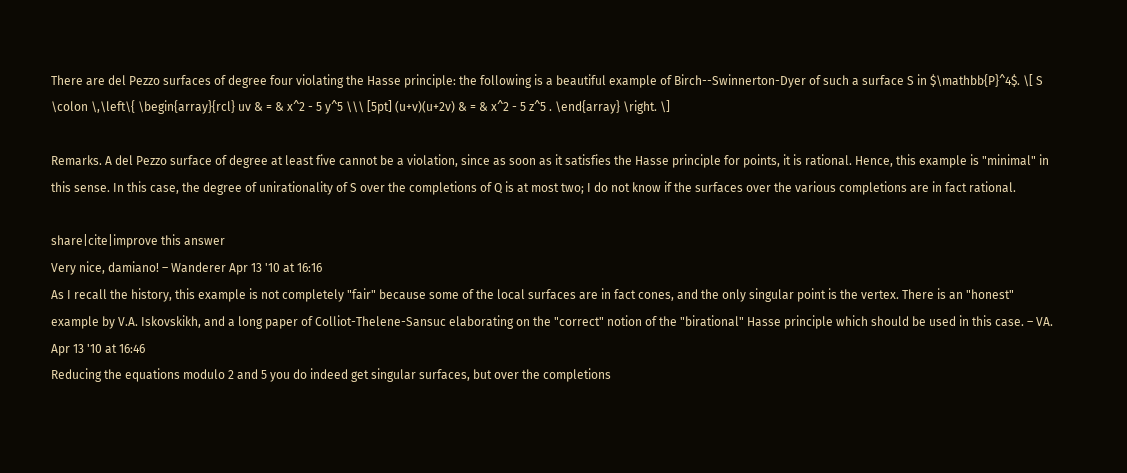There are del Pezzo surfaces of degree four violating the Hasse principle: the following is a beautiful example of Birch--Swinnerton-Dyer of such a surface S in $\mathbb{P}^4$. \[ S \colon \,\left\{ \begin{array}{rcl} uv & = & x^2 - 5 y^5 \\\ [5pt] (u+v)(u+2v) & = & x^2 - 5 z^5 . \end{array} \right. \]

Remarks. A del Pezzo surface of degree at least five cannot be a violation, since as soon as it satisfies the Hasse principle for points, it is rational. Hence, this example is "minimal" in this sense. In this case, the degree of unirationality of S over the completions of Q is at most two; I do not know if the surfaces over the various completions are in fact rational.

share|cite|improve this answer
Very nice, damiano! – Wanderer Apr 13 '10 at 16:16
As I recall the history, this example is not completely "fair" because some of the local surfaces are in fact cones, and the only singular point is the vertex. There is an "honest" example by V.A. Iskovskikh, and a long paper of Colliot-Thelene-Sansuc elaborating on the "correct" notion of the "birational" Hasse principle which should be used in this case. – VA. Apr 13 '10 at 16:46
Reducing the equations modulo 2 and 5 you do indeed get singular surfaces, but over the completions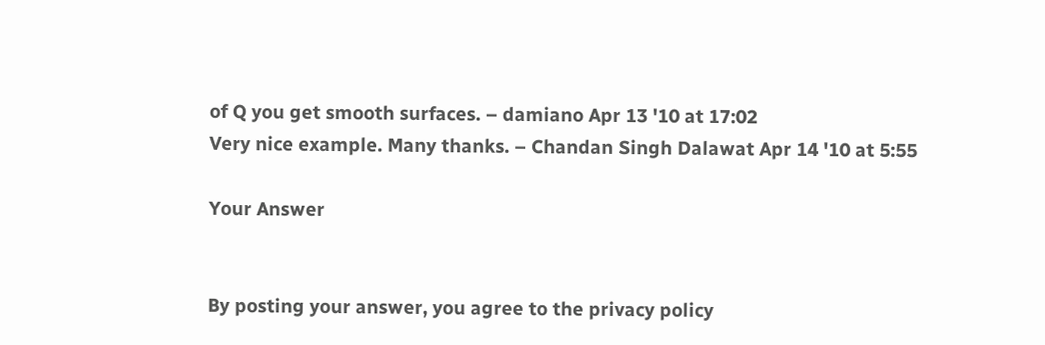of Q you get smooth surfaces. – damiano Apr 13 '10 at 17:02
Very nice example. Many thanks. – Chandan Singh Dalawat Apr 14 '10 at 5:55

Your Answer


By posting your answer, you agree to the privacy policy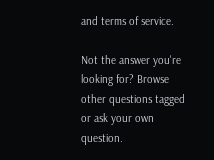and terms of service.

Not the answer you're looking for? Browse other questions tagged or ask your own question.